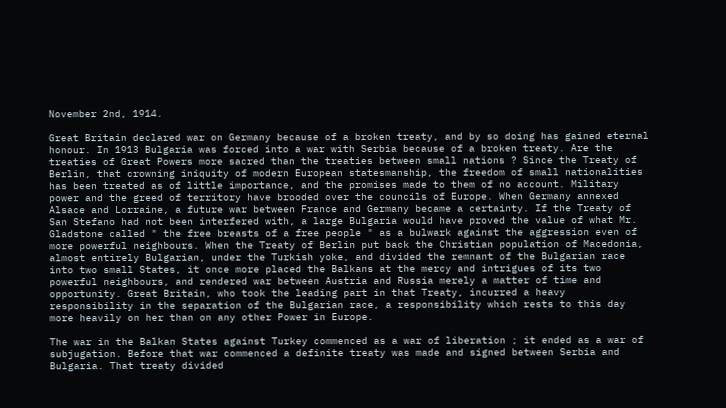November 2nd, 1914.

Great Britain declared war on Germany because of a broken treaty, and by so doing has gained eternal honour. In 1913 Bulgaria was forced into a war with Serbia because of a broken treaty. Are the treaties of Great Powers more sacred than the treaties between small nations ? Since the Treaty of Berlin, that crowning iniquity of modern European statesmanship, the freedom of small nationalities has been treated as of little importance, and the promises made to them of no account. Military power and the greed of territory have brooded over the councils of Europe. When Germany annexed Alsace and Lorraine, a future war between France and Germany became a certainty. If the Treaty of San Stefano had not been interfered with, a large Bulgaria would have proved the value of what Mr. Gladstone called " the free breasts of a free people " as a bulwark against the aggression even of more powerful neighbours. When the Treaty of Berlin put back the Christian population of Macedonia, almost entirely Bulgarian, under the Turkish yoke, and divided the remnant of the Bulgarian race into two small States, it once more placed the Balkans at the mercy and intrigues of its two powerful neighbours, and rendered war between Austria and Russia merely a matter of time and opportunity. Great Britain, who took the leading part in that Treaty, incurred a heavy responsibility in the separation of the Bulgarian race, a responsibility which rests to this day more heavily on her than on any other Power in Europe.

The war in the Balkan States against Turkey commenced as a war of liberation ; it ended as a war of subjugation. Before that war commenced a definite treaty was made and signed between Serbia and Bulgaria. That treaty divided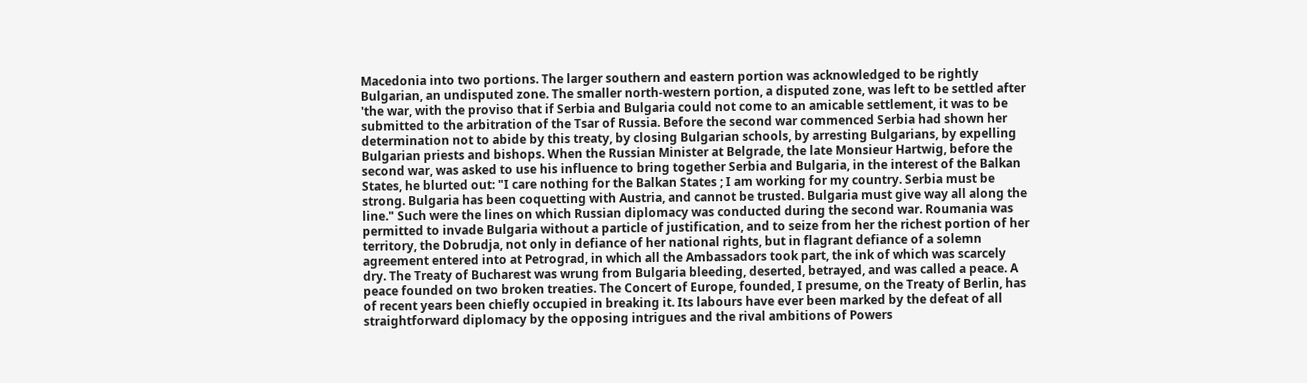Macedonia into two portions. The larger southern and eastern portion was acknowledged to be rightly Bulgarian, an undisputed zone. The smaller north-western portion, a disputed zone, was left to be settled after 'the war, with the proviso that if Serbia and Bulgaria could not come to an amicable settlement, it was to be submitted to the arbitration of the Tsar of Russia. Before the second war commenced Serbia had shown her determination not to abide by this treaty, by closing Bulgarian schools, by arresting Bulgarians, by expelling Bulgarian priests and bishops. When the Russian Minister at Belgrade, the late Monsieur Hartwig, before the second war, was asked to use his influence to bring together Serbia and Bulgaria, in the interest of the Balkan States, he blurted out: "I care nothing for the Balkan States ; I am working for my country. Serbia must be strong. Bulgaria has been coquetting with Austria, and cannot be trusted. Bulgaria must give way all along the line." Such were the lines on which Russian diplomacy was conducted during the second war. Roumania was permitted to invade Bulgaria without a particle of justification, and to seize from her the richest portion of her territory, the Dobrudja, not only in defiance of her national rights, but in flagrant defiance of a solemn agreement entered into at Petrograd, in which all the Ambassadors took part, the ink of which was scarcely dry. The Treaty of Bucharest was wrung from Bulgaria bleeding, deserted, betrayed, and was called a peace. A peace founded on two broken treaties. The Concert of Europe, founded, I presume, on the Treaty of Berlin, has of recent years been chiefly occupied in breaking it. Its labours have ever been marked by the defeat of all straightforward diplomacy by the opposing intrigues and the rival ambitions of Powers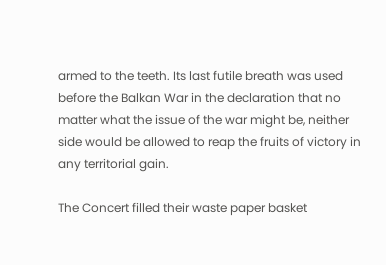armed to the teeth. Its last futile breath was used before the Balkan War in the declaration that no matter what the issue of the war might be, neither side would be allowed to reap the fruits of victory in any territorial gain.

The Concert filled their waste paper basket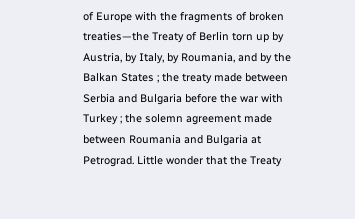of Europe with the fragments of broken treaties—the Treaty of Berlin torn up by Austria, by Italy, by Roumania, and by the Balkan States ; the treaty made between Serbia and Bulgaria before the war with Turkey ; the solemn agreement made between Roumania and Bulgaria at Petrograd. Little wonder that the Treaty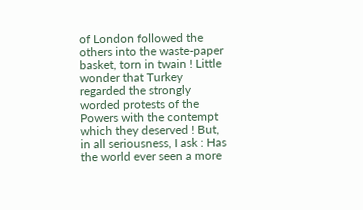of London followed the others into the waste-paper basket, torn in twain ! Little wonder that Turkey regarded the strongly worded protests of the Powers with the contempt which they deserved ! But, in all seriousness, I ask : Has the world ever seen a more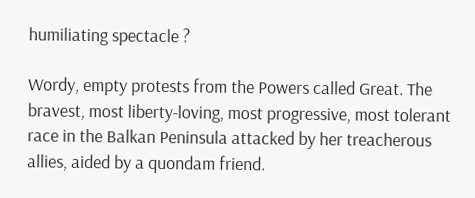humiliating spectacle ?

Wordy, empty protests from the Powers called Great. The bravest, most liberty-loving, most progressive, most tolerant race in the Balkan Peninsula attacked by her treacherous allies, aided by a quondam friend.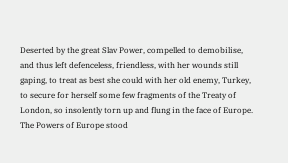Deserted by the great Slav Power, compelled to demobilise, and thus left defenceless, friendless, with her wounds still gaping, to treat as best she could with her old enemy, Turkey, to secure for herself some few fragments of the Treaty of London, so insolently torn up and flung in the face of Europe. The Powers of Europe stood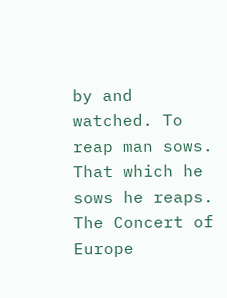by and watched. To reap man sows. That which he sows he reaps. The Concert of Europe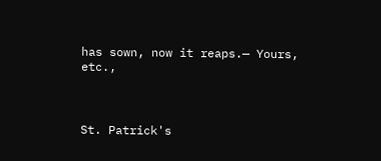has sown, now it reaps.— Yours, etc.,



St. Patrick's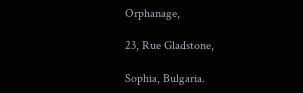Orphanage,

23, Rue Gladstone,

Sophia, Bulgaria.